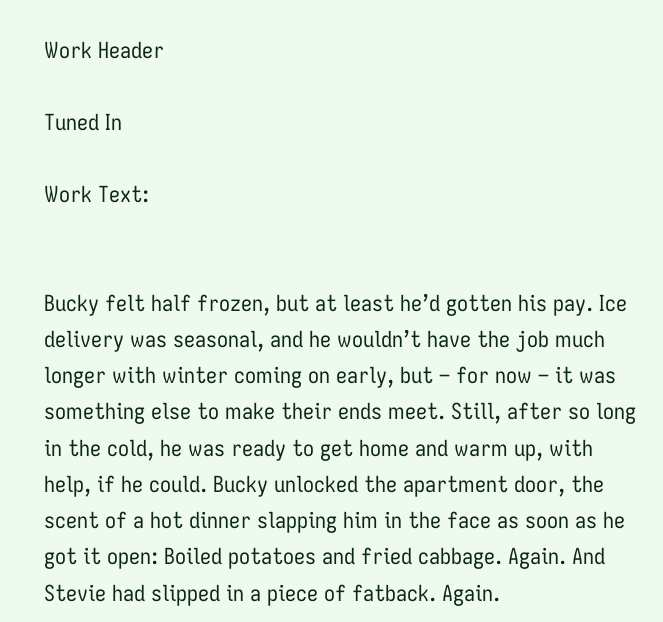Work Header

Tuned In

Work Text:


Bucky felt half frozen, but at least he’d gotten his pay. Ice delivery was seasonal, and he wouldn’t have the job much longer with winter coming on early, but – for now – it was something else to make their ends meet. Still, after so long in the cold, he was ready to get home and warm up, with help, if he could. Bucky unlocked the apartment door, the scent of a hot dinner slapping him in the face as soon as he got it open: Boiled potatoes and fried cabbage. Again. And Stevie had slipped in a piece of fatback. Again.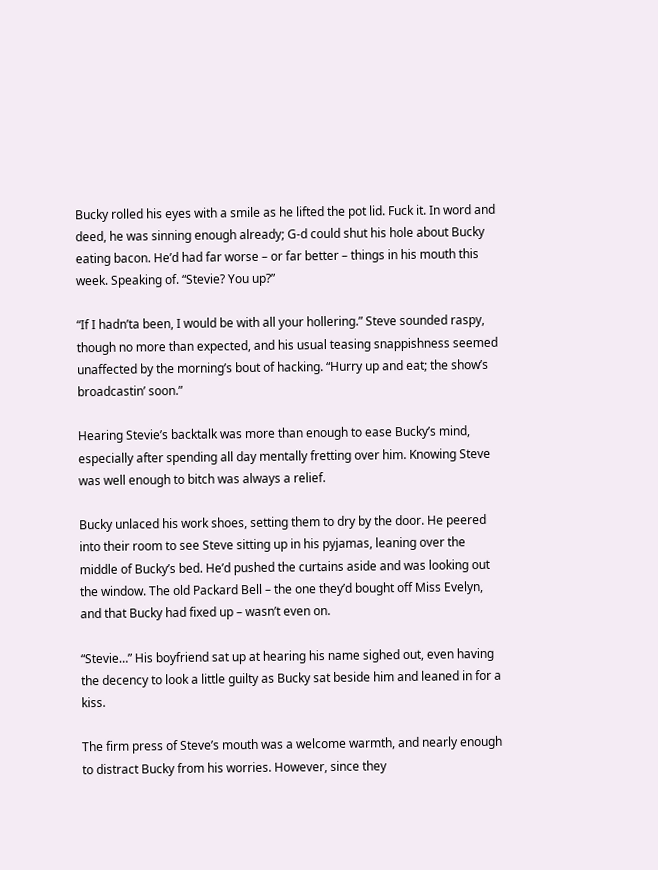Bucky rolled his eyes with a smile as he lifted the pot lid. Fuck it. In word and deed, he was sinning enough already; G-d could shut his hole about Bucky eating bacon. He’d had far worse – or far better – things in his mouth this week. Speaking of. “Stevie? You up?”

“If I hadn’ta been, I would be with all your hollering.” Steve sounded raspy, though no more than expected, and his usual teasing snappishness seemed unaffected by the morning’s bout of hacking. “Hurry up and eat; the show’s broadcastin’ soon.”

Hearing Stevie’s backtalk was more than enough to ease Bucky’s mind, especially after spending all day mentally fretting over him. Knowing Steve was well enough to bitch was always a relief.

Bucky unlaced his work shoes, setting them to dry by the door. He peered into their room to see Steve sitting up in his pyjamas, leaning over the middle of Bucky’s bed. He’d pushed the curtains aside and was looking out the window. The old Packard Bell – the one they’d bought off Miss Evelyn, and that Bucky had fixed up – wasn’t even on.

“Stevie…” His boyfriend sat up at hearing his name sighed out, even having the decency to look a little guilty as Bucky sat beside him and leaned in for a kiss.

The firm press of Steve’s mouth was a welcome warmth, and nearly enough to distract Bucky from his worries. However, since they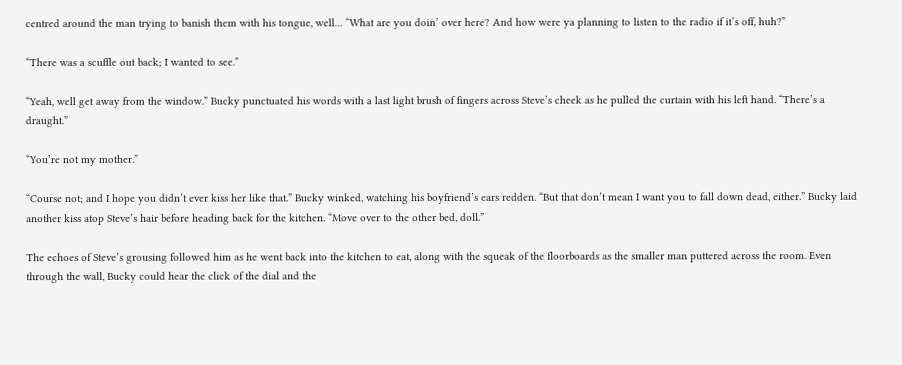centred around the man trying to banish them with his tongue, well… “What are you doin’ over here? And how were ya planning to listen to the radio if it’s off, huh?”

“There was a scuffle out back; I wanted to see.”

“Yeah, well get away from the window.” Bucky punctuated his words with a last light brush of fingers across Steve’s cheek as he pulled the curtain with his left hand. “There’s a draught.”

“You’re not my mother.”

“Course not; and I hope you didn’t ever kiss her like that.” Bucky winked, watching his boyfriend’s ears redden. “But that don’t mean I want you to fall down dead, either.” Bucky laid another kiss atop Steve’s hair before heading back for the kitchen. “Move over to the other bed, doll.”

The echoes of Steve’s grousing followed him as he went back into the kitchen to eat, along with the squeak of the floorboards as the smaller man puttered across the room. Even through the wall, Bucky could hear the click of the dial and the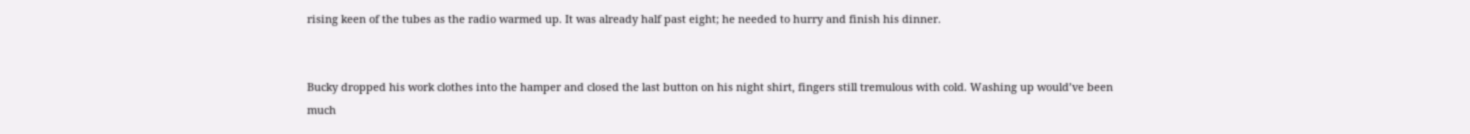rising keen of the tubes as the radio warmed up. It was already half past eight; he needed to hurry and finish his dinner.


Bucky dropped his work clothes into the hamper and closed the last button on his night shirt, fingers still tremulous with cold. Washing up would’ve been much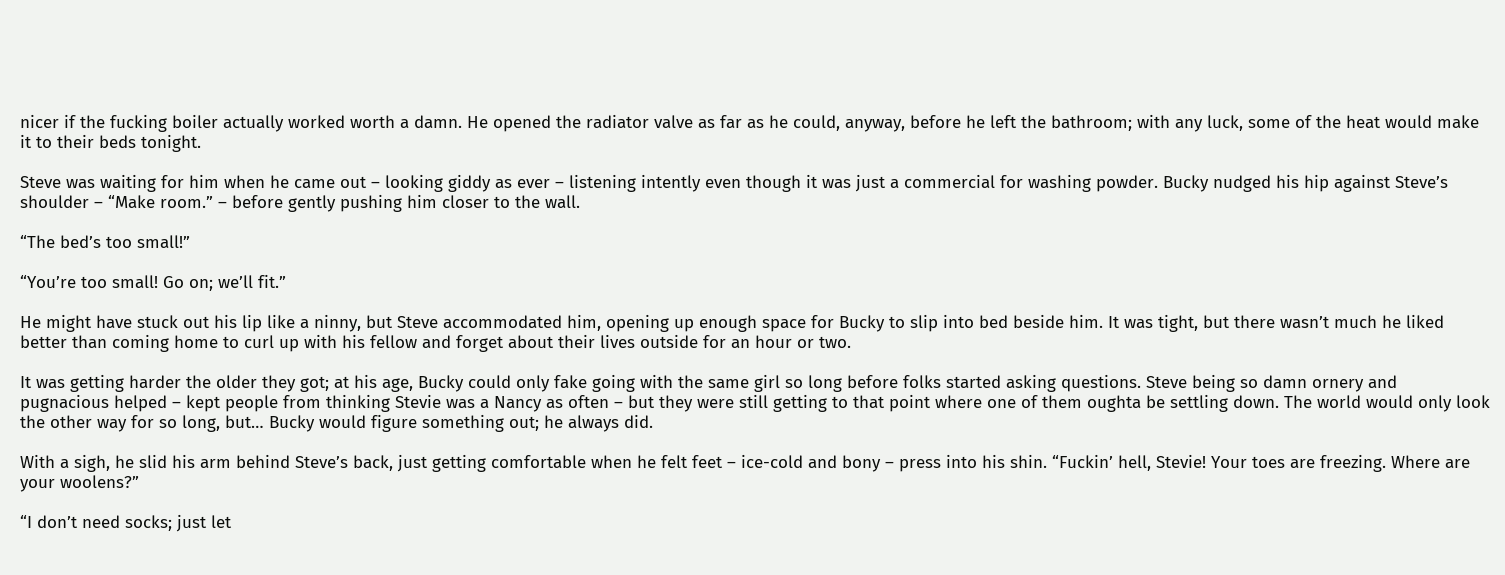nicer if the fucking boiler actually worked worth a damn. He opened the radiator valve as far as he could, anyway, before he left the bathroom; with any luck, some of the heat would make it to their beds tonight.

Steve was waiting for him when he came out – looking giddy as ever – listening intently even though it was just a commercial for washing powder. Bucky nudged his hip against Steve’s shoulder – “Make room.” – before gently pushing him closer to the wall.

“The bed’s too small!”

“You’re too small! Go on; we’ll fit.”

He might have stuck out his lip like a ninny, but Steve accommodated him, opening up enough space for Bucky to slip into bed beside him. It was tight, but there wasn’t much he liked better than coming home to curl up with his fellow and forget about their lives outside for an hour or two.

It was getting harder the older they got; at his age, Bucky could only fake going with the same girl so long before folks started asking questions. Steve being so damn ornery and pugnacious helped – kept people from thinking Stevie was a Nancy as often – but they were still getting to that point where one of them oughta be settling down. The world would only look the other way for so long, but… Bucky would figure something out; he always did.

With a sigh, he slid his arm behind Steve’s back, just getting comfortable when he felt feet – ice-cold and bony – press into his shin. “Fuckin’ hell, Stevie! Your toes are freezing. Where are your woolens?”

“I don’t need socks; just let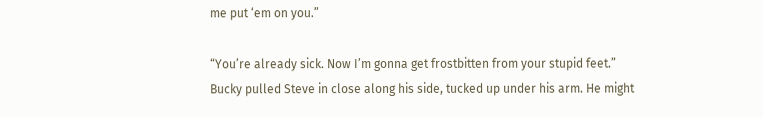me put ‘em on you.”

“You’re already sick. Now I’m gonna get frostbitten from your stupid feet.” Bucky pulled Steve in close along his side, tucked up under his arm. He might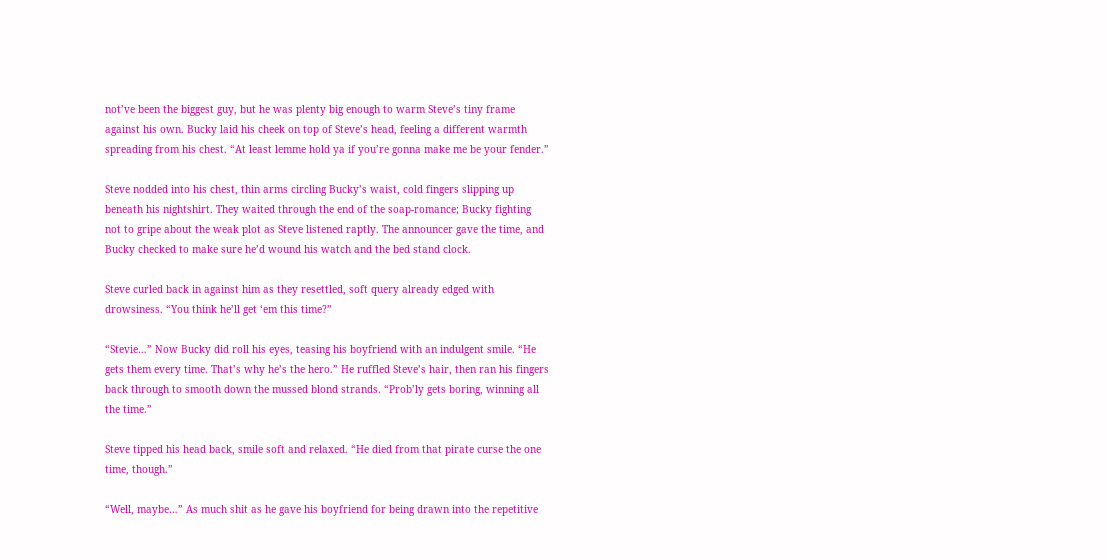not’ve been the biggest guy, but he was plenty big enough to warm Steve’s tiny frame against his own. Bucky laid his cheek on top of Steve’s head, feeling a different warmth spreading from his chest. “At least lemme hold ya if you’re gonna make me be your fender.”

Steve nodded into his chest, thin arms circling Bucky’s waist, cold fingers slipping up beneath his nightshirt. They waited through the end of the soap-romance; Bucky fighting not to gripe about the weak plot as Steve listened raptly. The announcer gave the time, and Bucky checked to make sure he’d wound his watch and the bed stand clock.

Steve curled back in against him as they resettled, soft query already edged with drowsiness. “You think he’ll get ‘em this time?”

“Stevie…” Now Bucky did roll his eyes, teasing his boyfriend with an indulgent smile. “He gets them every time. That’s why he’s the hero.” He ruffled Steve’s hair, then ran his fingers back through to smooth down the mussed blond strands. “Prob’ly gets boring, winning all the time.”

Steve tipped his head back, smile soft and relaxed. “He died from that pirate curse the one time, though.”

“Well, maybe…” As much shit as he gave his boyfriend for being drawn into the repetitive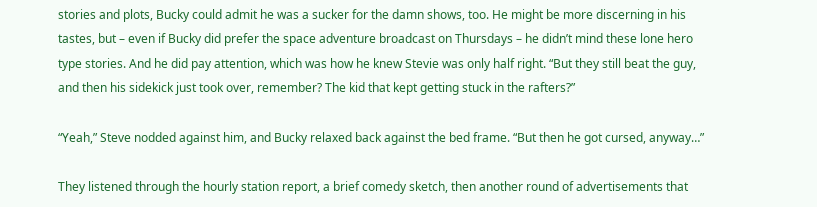stories and plots, Bucky could admit he was a sucker for the damn shows, too. He might be more discerning in his tastes, but – even if Bucky did prefer the space adventure broadcast on Thursdays – he didn’t mind these lone hero type stories. And he did pay attention, which was how he knew Stevie was only half right. “But they still beat the guy, and then his sidekick just took over, remember? The kid that kept getting stuck in the rafters?”

“Yeah,” Steve nodded against him, and Bucky relaxed back against the bed frame. “But then he got cursed, anyway…”

They listened through the hourly station report, a brief comedy sketch, then another round of advertisements that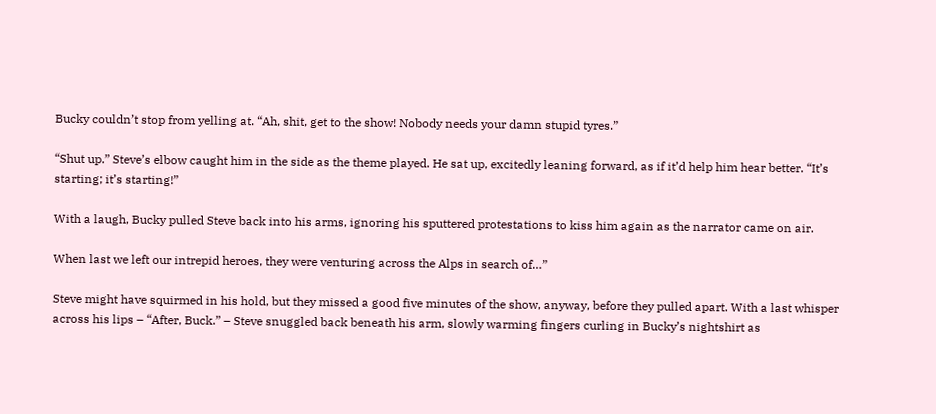Bucky couldn’t stop from yelling at. “Ah, shit, get to the show! Nobody needs your damn stupid tyres.”

“Shut up.” Steve’s elbow caught him in the side as the theme played. He sat up, excitedly leaning forward, as if it’d help him hear better. “It’s starting; it’s starting!”

With a laugh, Bucky pulled Steve back into his arms, ignoring his sputtered protestations to kiss him again as the narrator came on air.

When last we left our intrepid heroes, they were venturing across the Alps in search of…”

Steve might have squirmed in his hold, but they missed a good five minutes of the show, anyway, before they pulled apart. With a last whisper across his lips – “After, Buck.” – Steve snuggled back beneath his arm, slowly warming fingers curling in Bucky’s nightshirt as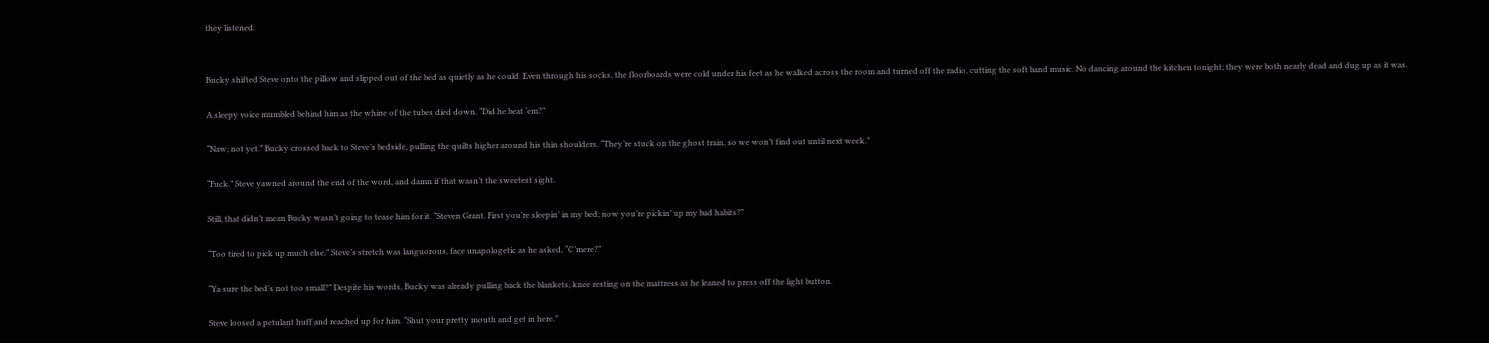they listened.


Bucky shifted Steve onto the pillow and slipped out of the bed as quietly as he could. Even through his socks, the floorboards were cold under his feet as he walked across the room and turned off the radio, cutting the soft band music. No dancing around the kitchen tonight; they were both nearly dead and dug up as it was.

A sleepy voice mumbled behind him as the whine of the tubes died down. “Did he beat ‘em?”

“Naw; not yet.” Bucky crossed back to Steve’s bedside, pulling the quilts higher around his thin shoulders. “They’re stuck on the ghost train, so we won’t find out until next week.”

“Fuck.” Steve yawned around the end of the word, and damn if that wasn’t the sweetest sight.

Still, that didn’t mean Bucky wasn’t going to tease him for it. “Steven Grant. First you’re sleepin’ in my bed; now you’re pickin’ up my bad habits?”

“Too tired to pick up much else.” Steve’s stretch was languorous, face unapologetic as he asked, “C’mere?”

“Ya sure the bed’s not too small?” Despite his words, Bucky was already pulling back the blankets, knee resting on the mattress as he leaned to press off the light button.

Steve loosed a petulant huff and reached up for him. “Shut your pretty mouth and get in here.”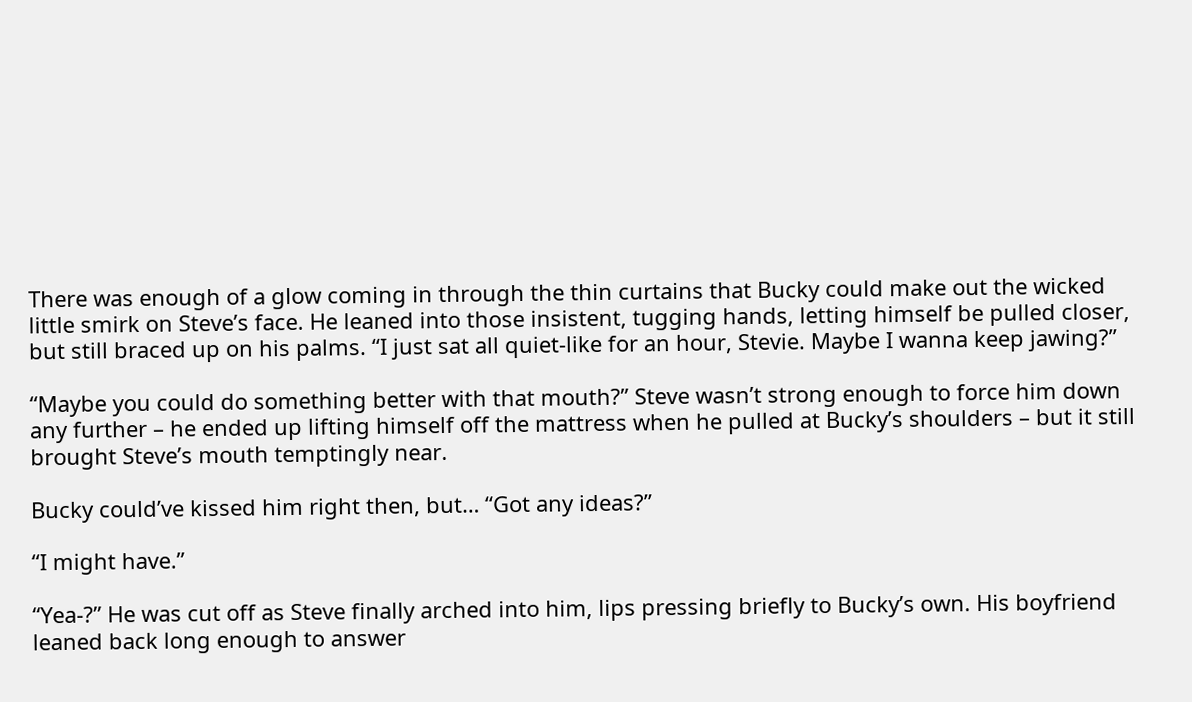There was enough of a glow coming in through the thin curtains that Bucky could make out the wicked little smirk on Steve’s face. He leaned into those insistent, tugging hands, letting himself be pulled closer, but still braced up on his palms. “I just sat all quiet-like for an hour, Stevie. Maybe I wanna keep jawing?”

“Maybe you could do something better with that mouth?” Steve wasn’t strong enough to force him down any further – he ended up lifting himself off the mattress when he pulled at Bucky’s shoulders – but it still brought Steve’s mouth temptingly near.

Bucky could’ve kissed him right then, but… “Got any ideas?”

“I might have.”

“Yea-?” He was cut off as Steve finally arched into him, lips pressing briefly to Bucky’s own. His boyfriend leaned back long enough to answer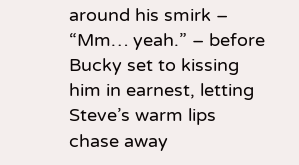around his smirk – “Mm… yeah.” – before Bucky set to kissing him in earnest, letting Steve’s warm lips chase away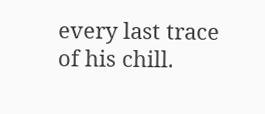every last trace of his chill.